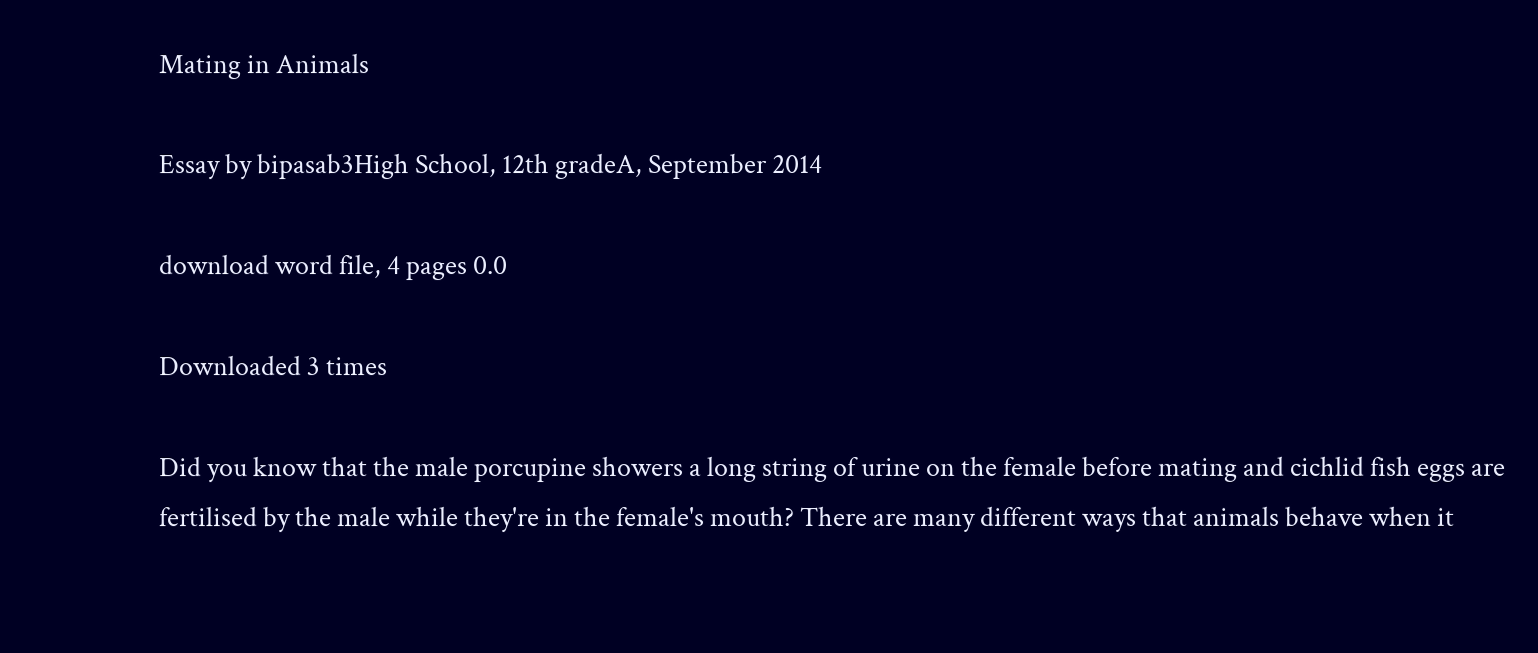Mating in Animals

Essay by bipasab3High School, 12th gradeA, September 2014

download word file, 4 pages 0.0

Downloaded 3 times

Did you know that the male porcupine showers a long string of urine on the female before mating and cichlid fish eggs are fertilised by the male while they're in the female's mouth? There are many different ways that animals behave when it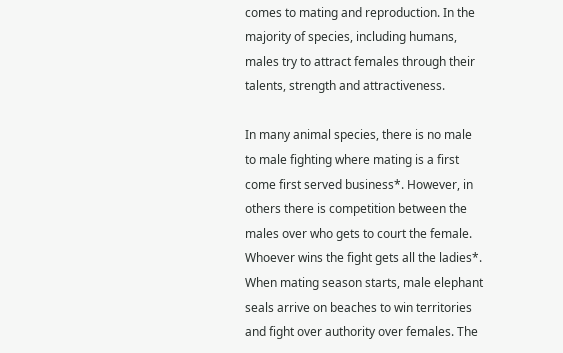comes to mating and reproduction. In the majority of species, including humans, males try to attract females through their talents, strength and attractiveness.

In many animal species, there is no male to male fighting where mating is a first come first served business*. However, in others there is competition between the males over who gets to court the female. Whoever wins the fight gets all the ladies*. When mating season starts, male elephant seals arrive on beaches to win territories and fight over authority over females. The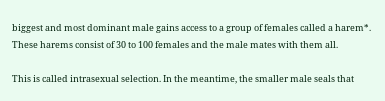biggest and most dominant male gains access to a group of females called a harem*. These harems consist of 30 to 100 females and the male mates with them all.

This is called intrasexual selection. In the meantime, the smaller male seals that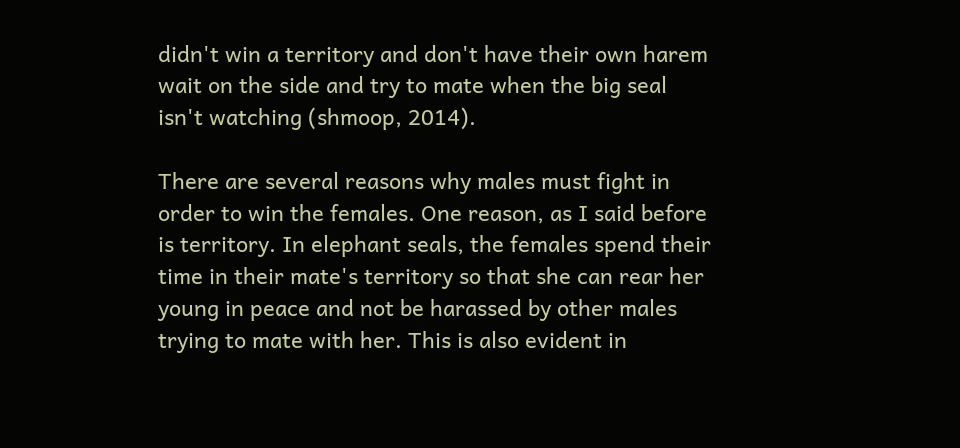didn't win a territory and don't have their own harem wait on the side and try to mate when the big seal isn't watching (shmoop, 2014).

There are several reasons why males must fight in order to win the females. One reason, as I said before is territory. In elephant seals, the females spend their time in their mate's territory so that she can rear her young in peace and not be harassed by other males trying to mate with her. This is also evident in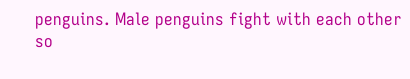penguins. Male penguins fight with each other so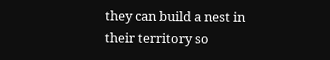they can build a nest in their territory so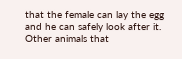that the female can lay the egg and he can safely look after it. Other animals that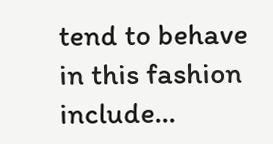tend to behave in this fashion include...